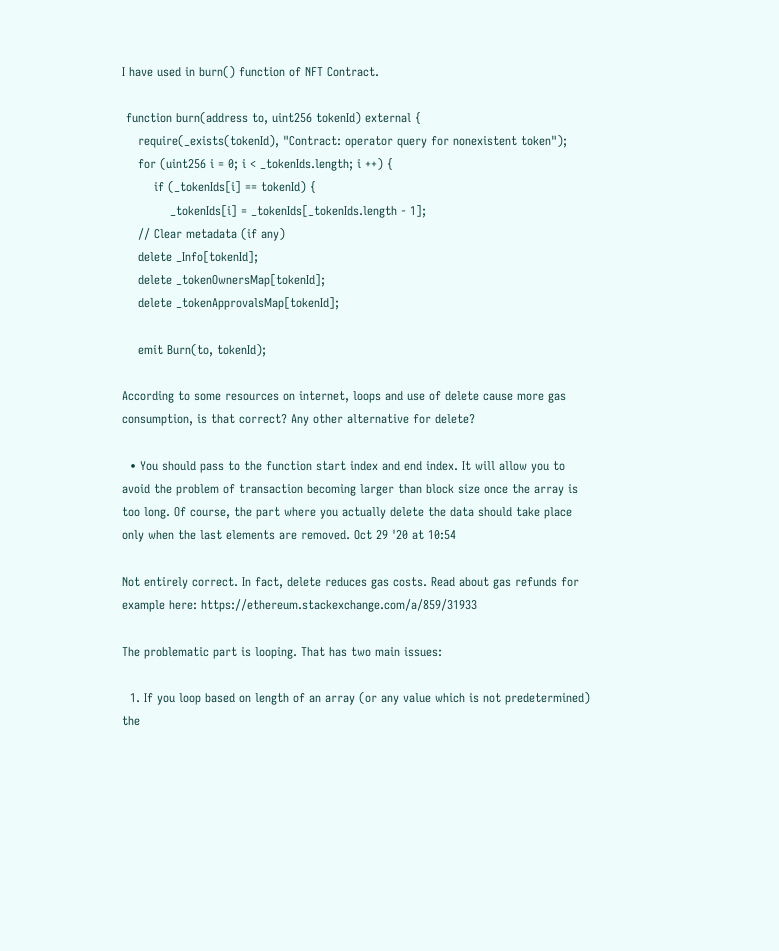I have used in burn() function of NFT Contract.

 function burn(address to, uint256 tokenId) external {
    require(_exists(tokenId), "Contract: operator query for nonexistent token");
    for (uint256 i = 0; i < _tokenIds.length; i ++) {
        if (_tokenIds[i] == tokenId) {
            _tokenIds[i] = _tokenIds[_tokenIds.length - 1];
    // Clear metadata (if any)
    delete _Info[tokenId];
    delete _tokenOwnersMap[tokenId];
    delete _tokenApprovalsMap[tokenId];

    emit Burn(to, tokenId);

According to some resources on internet, loops and use of delete cause more gas consumption, is that correct? Any other alternative for delete?

  • You should pass to the function start index and end index. It will allow you to avoid the problem of transaction becoming larger than block size once the array is too long. Of course, the part where you actually delete the data should take place only when the last elements are removed. Oct 29 '20 at 10:54

Not entirely correct. In fact, delete reduces gas costs. Read about gas refunds for example here: https://ethereum.stackexchange.com/a/859/31933

The problematic part is looping. That has two main issues:

  1. If you loop based on length of an array (or any value which is not predetermined) the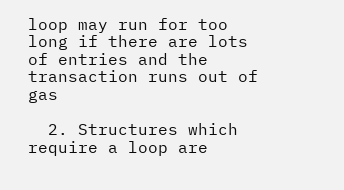loop may run for too long if there are lots of entries and the transaction runs out of gas

  2. Structures which require a loop are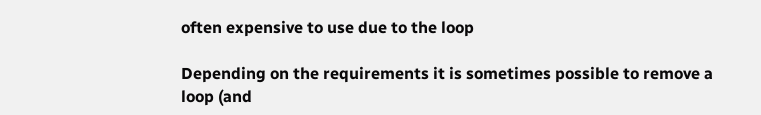often expensive to use due to the loop

Depending on the requirements it is sometimes possible to remove a loop (and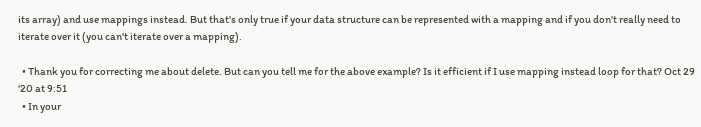its array) and use mappings instead. But that's only true if your data structure can be represented with a mapping and if you don't really need to iterate over it (you can't iterate over a mapping).

  • Thank you for correcting me about delete. But can you tell me for the above example? Is it efficient if I use mapping instead loop for that? Oct 29 '20 at 9:51
  • In your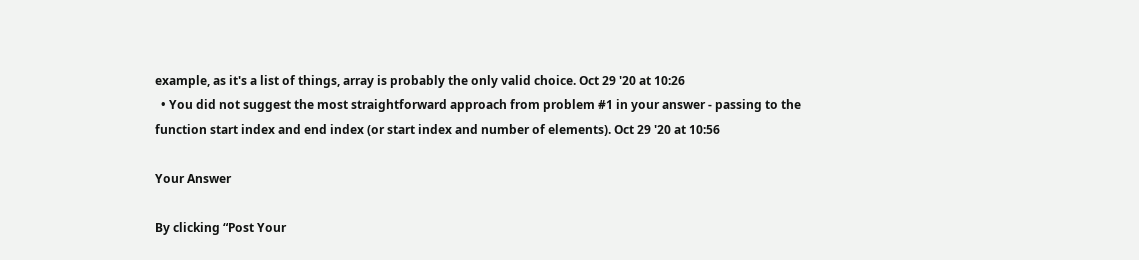example, as it's a list of things, array is probably the only valid choice. Oct 29 '20 at 10:26
  • You did not suggest the most straightforward approach from problem #1 in your answer - passing to the function start index and end index (or start index and number of elements). Oct 29 '20 at 10:56

Your Answer

By clicking “Post Your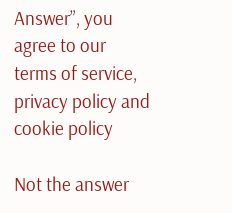Answer”, you agree to our terms of service, privacy policy and cookie policy

Not the answer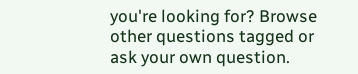you're looking for? Browse other questions tagged or ask your own question.